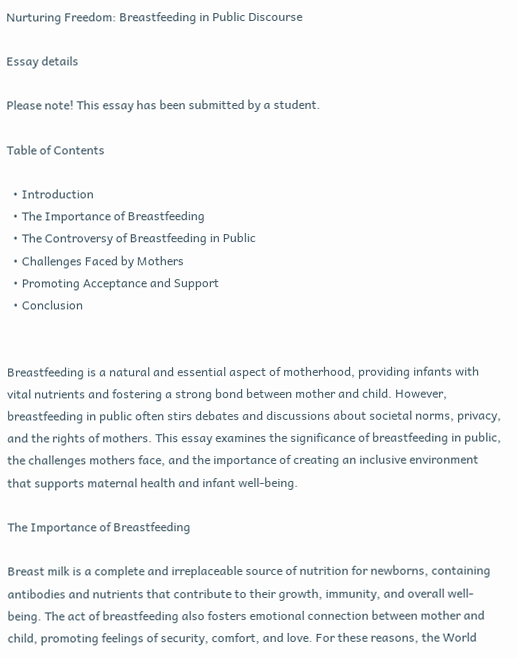Nurturing Freedom: Breastfeeding in Public Discourse

Essay details

Please note! This essay has been submitted by a student.

Table of Contents

  • Introduction
  • The Importance of Breastfeeding
  • The Controversy of Breastfeeding in Public
  • Challenges Faced by Mothers
  • Promoting Acceptance and Support
  • Conclusion


Breastfeeding is a natural and essential aspect of motherhood, providing infants with vital nutrients and fostering a strong bond between mother and child. However, breastfeeding in public often stirs debates and discussions about societal norms, privacy, and the rights of mothers. This essay examines the significance of breastfeeding in public, the challenges mothers face, and the importance of creating an inclusive environment that supports maternal health and infant well-being.

The Importance of Breastfeeding

Breast milk is a complete and irreplaceable source of nutrition for newborns, containing antibodies and nutrients that contribute to their growth, immunity, and overall well-being. The act of breastfeeding also fosters emotional connection between mother and child, promoting feelings of security, comfort, and love. For these reasons, the World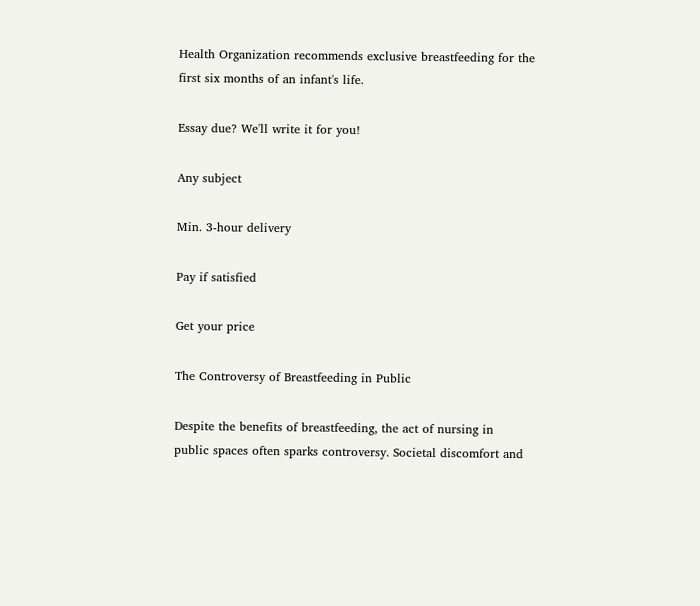Health Organization recommends exclusive breastfeeding for the first six months of an infant's life.

Essay due? We'll write it for you!

Any subject

Min. 3-hour delivery

Pay if satisfied

Get your price

The Controversy of Breastfeeding in Public

Despite the benefits of breastfeeding, the act of nursing in public spaces often sparks controversy. Societal discomfort and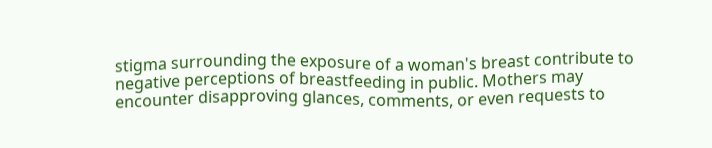stigma surrounding the exposure of a woman's breast contribute to negative perceptions of breastfeeding in public. Mothers may encounter disapproving glances, comments, or even requests to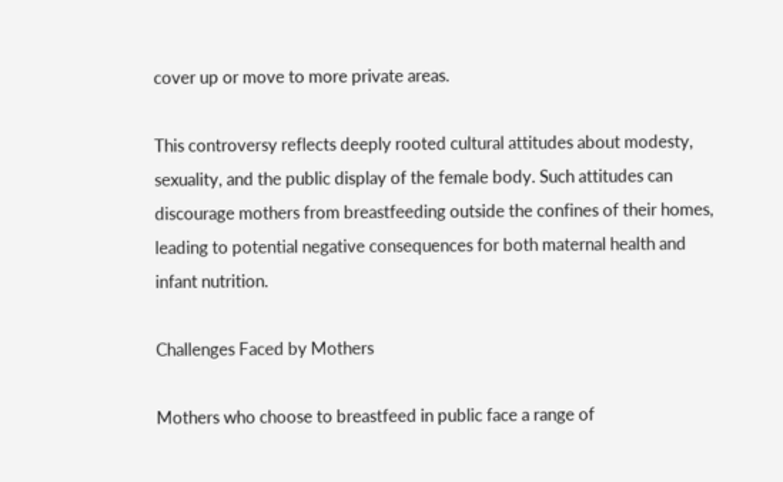cover up or move to more private areas.

This controversy reflects deeply rooted cultural attitudes about modesty, sexuality, and the public display of the female body. Such attitudes can discourage mothers from breastfeeding outside the confines of their homes, leading to potential negative consequences for both maternal health and infant nutrition.

Challenges Faced by Mothers

Mothers who choose to breastfeed in public face a range of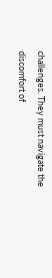challenges. They must navigate the discomfort of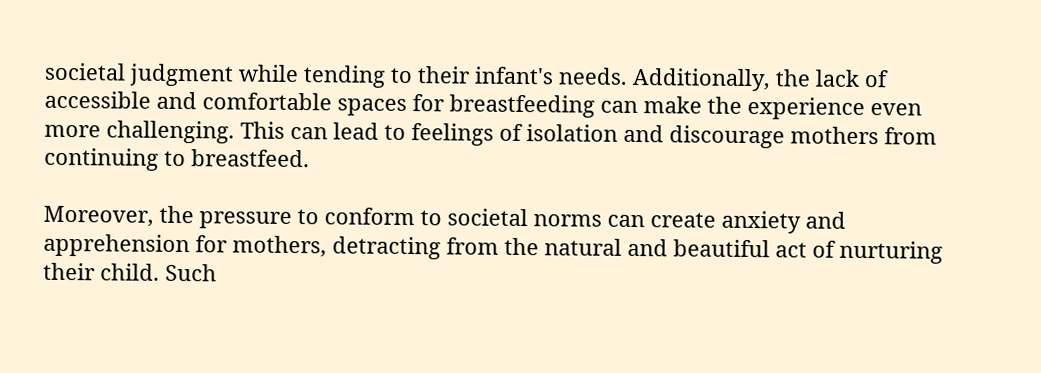societal judgment while tending to their infant's needs. Additionally, the lack of accessible and comfortable spaces for breastfeeding can make the experience even more challenging. This can lead to feelings of isolation and discourage mothers from continuing to breastfeed.

Moreover, the pressure to conform to societal norms can create anxiety and apprehension for mothers, detracting from the natural and beautiful act of nurturing their child. Such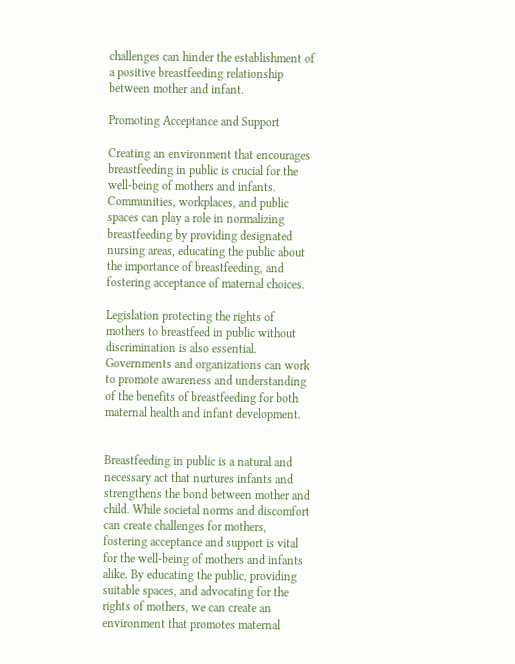challenges can hinder the establishment of a positive breastfeeding relationship between mother and infant.

Promoting Acceptance and Support

Creating an environment that encourages breastfeeding in public is crucial for the well-being of mothers and infants. Communities, workplaces, and public spaces can play a role in normalizing breastfeeding by providing designated nursing areas, educating the public about the importance of breastfeeding, and fostering acceptance of maternal choices.

Legislation protecting the rights of mothers to breastfeed in public without discrimination is also essential. Governments and organizations can work to promote awareness and understanding of the benefits of breastfeeding for both maternal health and infant development.


Breastfeeding in public is a natural and necessary act that nurtures infants and strengthens the bond between mother and child. While societal norms and discomfort can create challenges for mothers, fostering acceptance and support is vital for the well-being of mothers and infants alike. By educating the public, providing suitable spaces, and advocating for the rights of mothers, we can create an environment that promotes maternal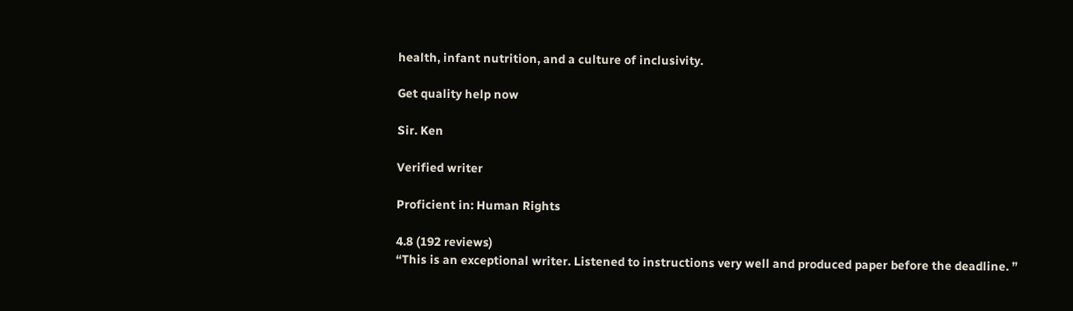health, infant nutrition, and a culture of inclusivity.

Get quality help now

Sir. Ken

Verified writer

Proficient in: Human Rights

4.8 (192 reviews)
“This is an exceptional writer. Listened to instructions very well and produced paper before the deadline. ”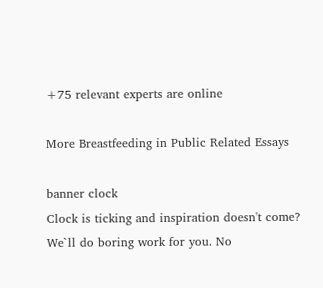+75 relevant experts are online

More Breastfeeding in Public Related Essays

banner clock
Clock is ticking and inspiration doesn't come?
We`ll do boring work for you. No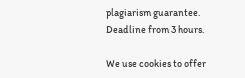plagiarism guarantee. Deadline from 3 hours.

We use cookies to offer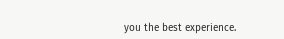you the best experience.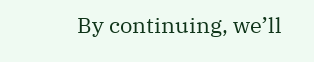By continuing, we’ll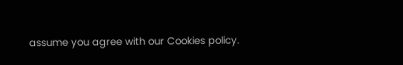assume you agree with our Cookies policy.